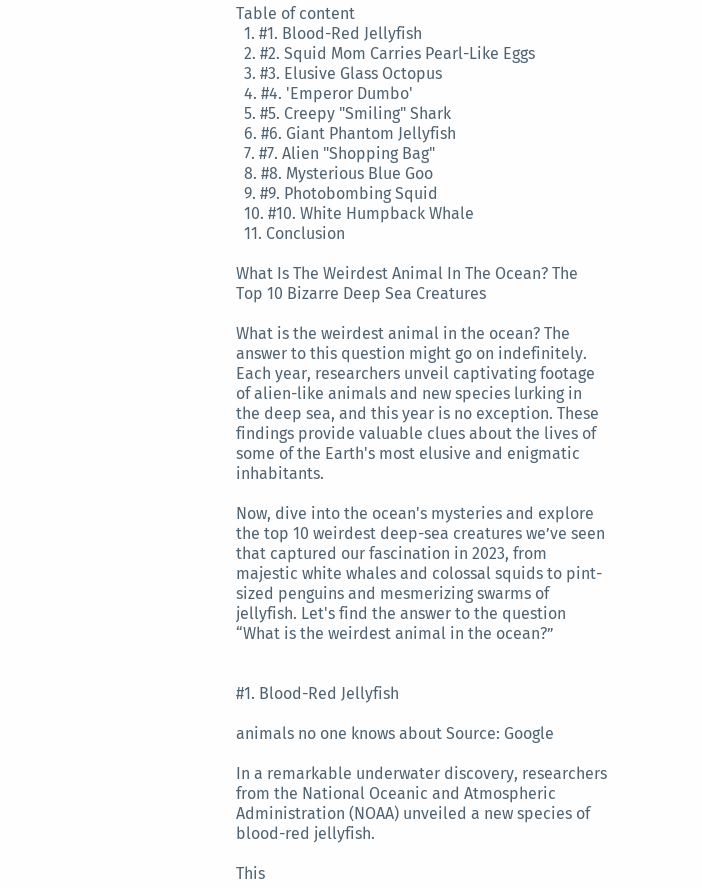Table of content
  1. #1. Blood-Red Jellyfish
  2. #2. Squid Mom Carries Pearl-Like Eggs
  3. #3. Elusive Glass Octopus
  4. #4. 'Emperor Dumbo'
  5. #5. Creepy "Smiling" Shark
  6. #6. Giant Phantom Jellyfish
  7. #7. Alien "Shopping Bag"
  8. #8. Mysterious Blue Goo
  9. #9. Photobombing Squid
  10. #10. White Humpback Whale
  11. Conclusion

What Is The Weirdest Animal In The Ocean? The Top 10 Bizarre Deep Sea Creatures

What is the weirdest animal in the ocean? The answer to this question might go on indefinitely. Each year, researchers unveil captivating footage of alien-like animals and new species lurking in the deep sea, and this year is no exception. These findings provide valuable clues about the lives of some of the Earth's most elusive and enigmatic inhabitants.

Now, dive into the ocean's mysteries and explore the top 10 weirdest deep-sea creatures we’ve seen that captured our fascination in 2023, from majestic white whales and colossal squids to pint-sized penguins and mesmerizing swarms of jellyfish. Let's find the answer to the question “What is the weirdest animal in the ocean?”


#1. Blood-Red Jellyfish

animals no one knows about Source: Google

In a remarkable underwater discovery, researchers from the National Oceanic and Atmospheric Administration (NOAA) unveiled a new species of blood-red jellyfish.

This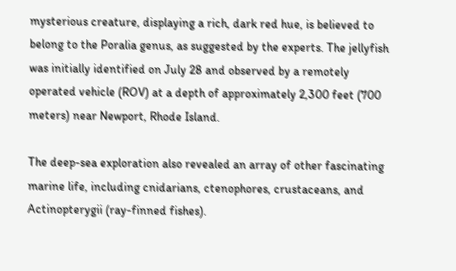mysterious creature, displaying a rich, dark red hue, is believed to belong to the Poralia genus, as suggested by the experts. The jellyfish was initially identified on July 28 and observed by a remotely operated vehicle (ROV) at a depth of approximately 2,300 feet (700 meters) near Newport, Rhode Island.

The deep-sea exploration also revealed an array of other fascinating marine life, including cnidarians, ctenophores, crustaceans, and Actinopterygii (ray-finned fishes).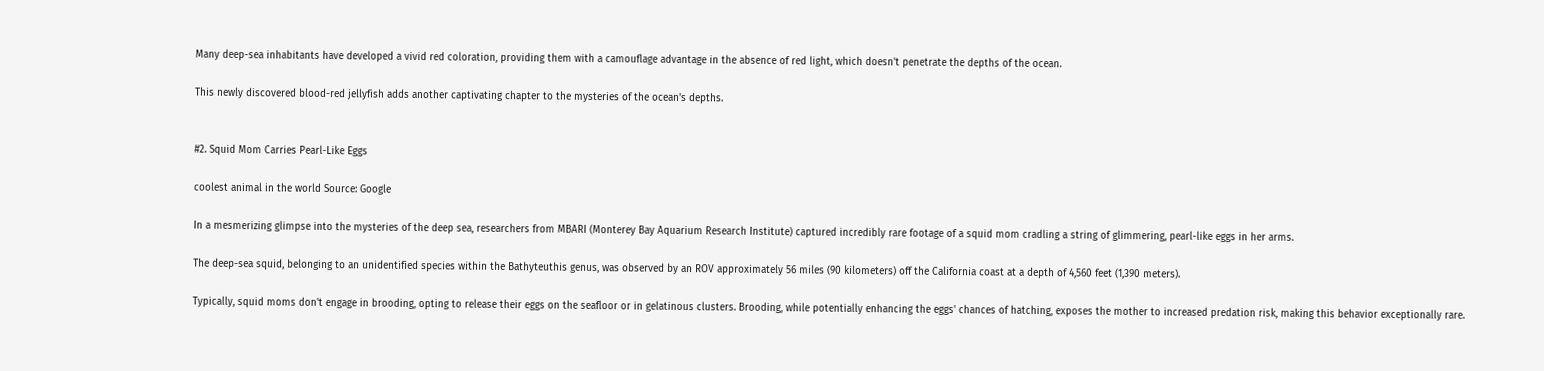Many deep-sea inhabitants have developed a vivid red coloration, providing them with a camouflage advantage in the absence of red light, which doesn't penetrate the depths of the ocean.

This newly discovered blood-red jellyfish adds another captivating chapter to the mysteries of the ocean's depths.


#2. Squid Mom Carries Pearl-Like Eggs

coolest animal in the world Source: Google

In a mesmerizing glimpse into the mysteries of the deep sea, researchers from MBARI (Monterey Bay Aquarium Research Institute) captured incredibly rare footage of a squid mom cradling a string of glimmering, pearl-like eggs in her arms.

The deep-sea squid, belonging to an unidentified species within the Bathyteuthis genus, was observed by an ROV approximately 56 miles (90 kilometers) off the California coast at a depth of 4,560 feet (1,390 meters).

Typically, squid moms don't engage in brooding, opting to release their eggs on the seafloor or in gelatinous clusters. Brooding, while potentially enhancing the eggs' chances of hatching, exposes the mother to increased predation risk, making this behavior exceptionally rare.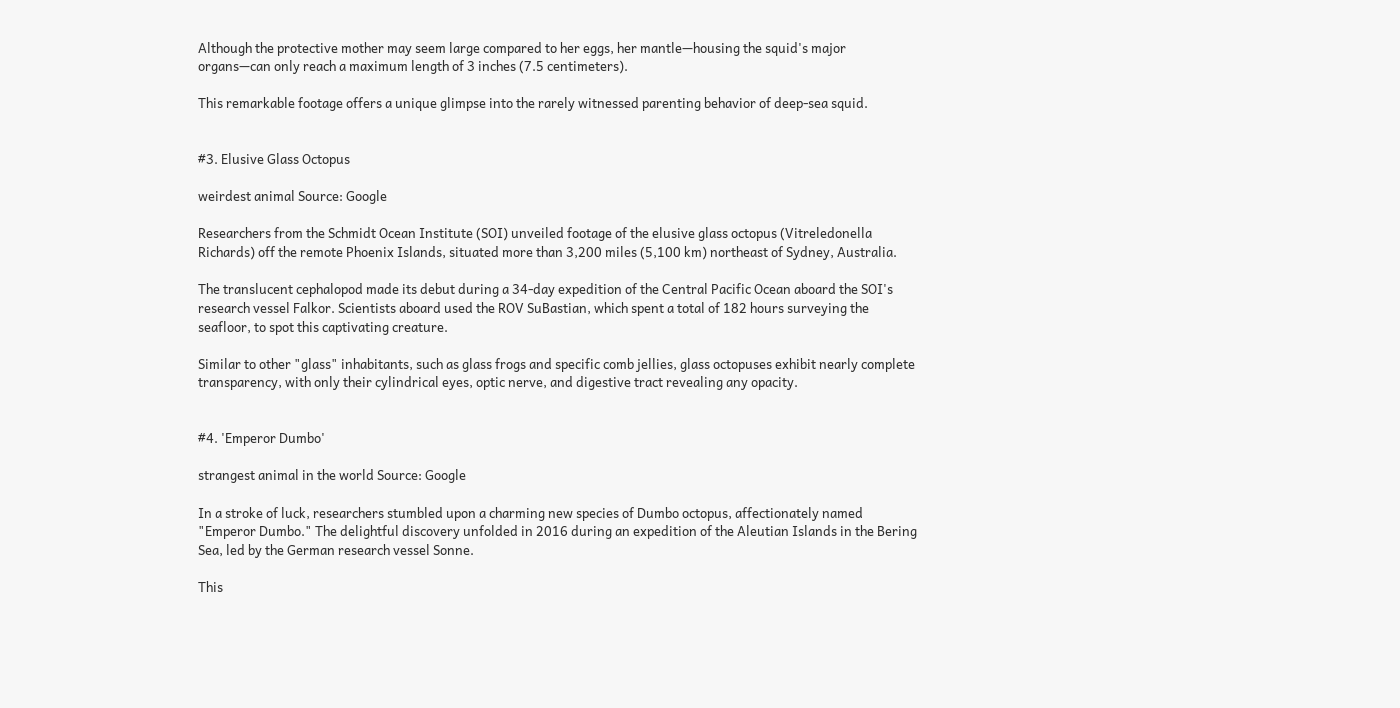Although the protective mother may seem large compared to her eggs, her mantle—housing the squid's major organs—can only reach a maximum length of 3 inches (7.5 centimeters).

This remarkable footage offers a unique glimpse into the rarely witnessed parenting behavior of deep-sea squid.


#3. Elusive Glass Octopus

weirdest animal Source: Google

Researchers from the Schmidt Ocean Institute (SOI) unveiled footage of the elusive glass octopus (Vitreledonella Richards) off the remote Phoenix Islands, situated more than 3,200 miles (5,100 km) northeast of Sydney, Australia.

The translucent cephalopod made its debut during a 34-day expedition of the Central Pacific Ocean aboard the SOI's research vessel Falkor. Scientists aboard used the ROV SuBastian, which spent a total of 182 hours surveying the seafloor, to spot this captivating creature.

Similar to other "glass" inhabitants, such as glass frogs and specific comb jellies, glass octopuses exhibit nearly complete transparency, with only their cylindrical eyes, optic nerve, and digestive tract revealing any opacity.


#4. 'Emperor Dumbo'

strangest animal in the world Source: Google

In a stroke of luck, researchers stumbled upon a charming new species of Dumbo octopus, affectionately named "Emperor Dumbo." The delightful discovery unfolded in 2016 during an expedition of the Aleutian Islands in the Bering Sea, led by the German research vessel Sonne.

This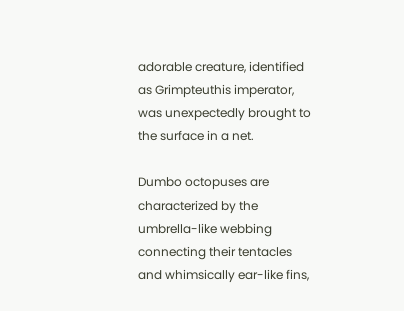adorable creature, identified as Grimpteuthis imperator, was unexpectedly brought to the surface in a net.

Dumbo octopuses are characterized by the umbrella-like webbing connecting their tentacles and whimsically ear-like fins,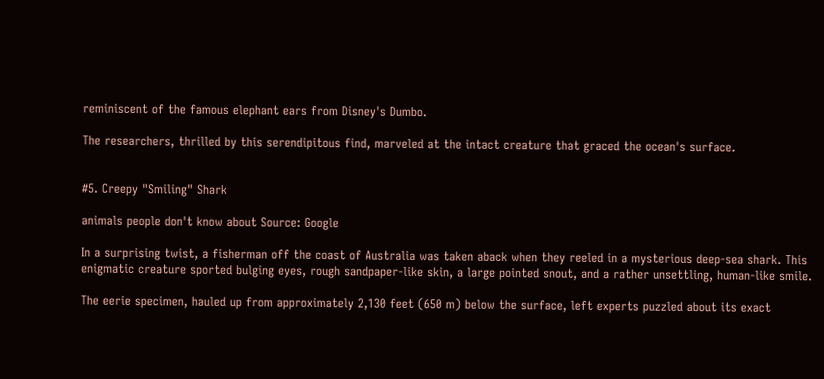reminiscent of the famous elephant ears from Disney's Dumbo.

The researchers, thrilled by this serendipitous find, marveled at the intact creature that graced the ocean's surface.


#5. Creepy "Smiling" Shark

animals people don't know about Source: Google

In a surprising twist, a fisherman off the coast of Australia was taken aback when they reeled in a mysterious deep-sea shark. This enigmatic creature sported bulging eyes, rough sandpaper-like skin, a large pointed snout, and a rather unsettling, human-like smile.

The eerie specimen, hauled up from approximately 2,130 feet (650 m) below the surface, left experts puzzled about its exact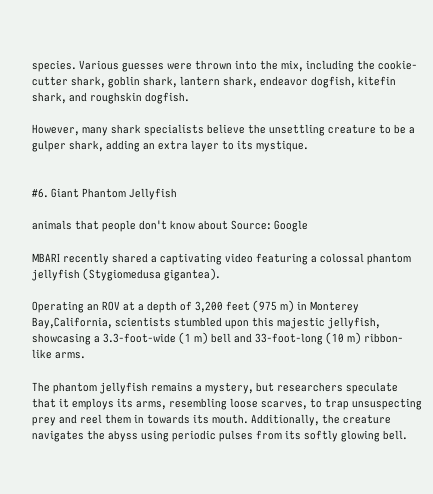species. Various guesses were thrown into the mix, including the cookie-cutter shark, goblin shark, lantern shark, endeavor dogfish, kitefin shark, and roughskin dogfish.

However, many shark specialists believe the unsettling creature to be a gulper shark, adding an extra layer to its mystique.


#6. Giant Phantom Jellyfish

animals that people don't know about Source: Google

MBARI recently shared a captivating video featuring a colossal phantom jellyfish (Stygiomedusa gigantea).

Operating an ROV at a depth of 3,200 feet (975 m) in Monterey Bay,California, scientists stumbled upon this majestic jellyfish, showcasing a 3.3-foot-wide (1 m) bell and 33-foot-long (10 m) ribbon-like arms.

The phantom jellyfish remains a mystery, but researchers speculate that it employs its arms, resembling loose scarves, to trap unsuspecting prey and reel them in towards its mouth. Additionally, the creature navigates the abyss using periodic pulses from its softly glowing bell.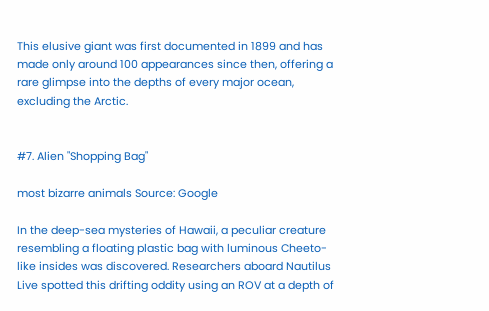This elusive giant was first documented in 1899 and has made only around 100 appearances since then, offering a rare glimpse into the depths of every major ocean, excluding the Arctic.


#7. Alien "Shopping Bag"

most bizarre animals Source: Google

In the deep-sea mysteries of Hawaii, a peculiar creature resembling a floating plastic bag with luminous Cheeto-like insides was discovered. Researchers aboard Nautilus Live spotted this drifting oddity using an ROV at a depth of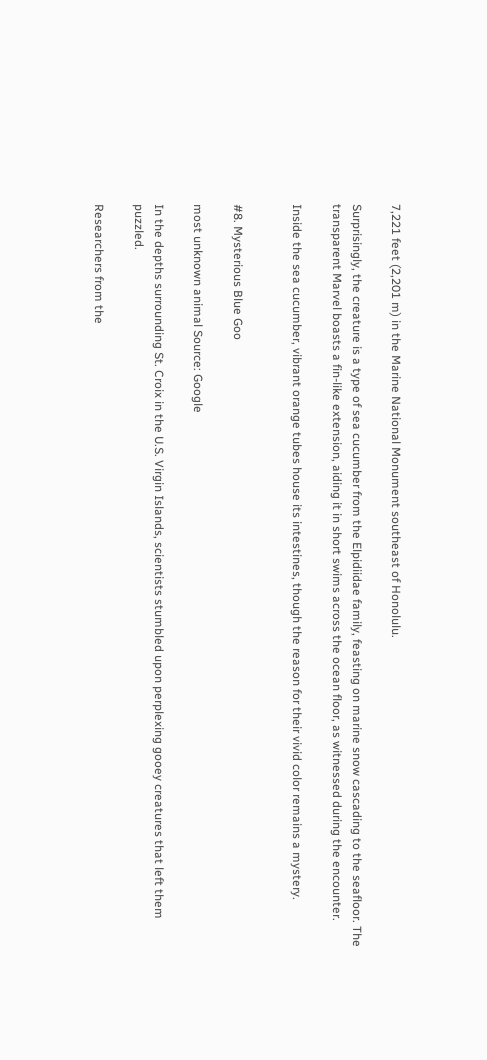7,221 feet (2,201 m) in the Marine National Monument southeast of Honolulu.

Surprisingly, the creature is a type of sea cucumber from the Elpidiidae family, feasting on marine snow cascading to the seafloor. The transparent Marvel boasts a fin-like extension, aiding it in short swims across the ocean floor, as witnessed during the encounter.

Inside the sea cucumber, vibrant orange tubes house its intestines, though the reason for their vivid color remains a mystery.


#8. Mysterious Blue Goo

most unknown animal Source: Google

In the depths surrounding St. Croix in the U.S. Virgin Islands, scientists stumbled upon perplexing gooey creatures that left them puzzled.

Researchers from the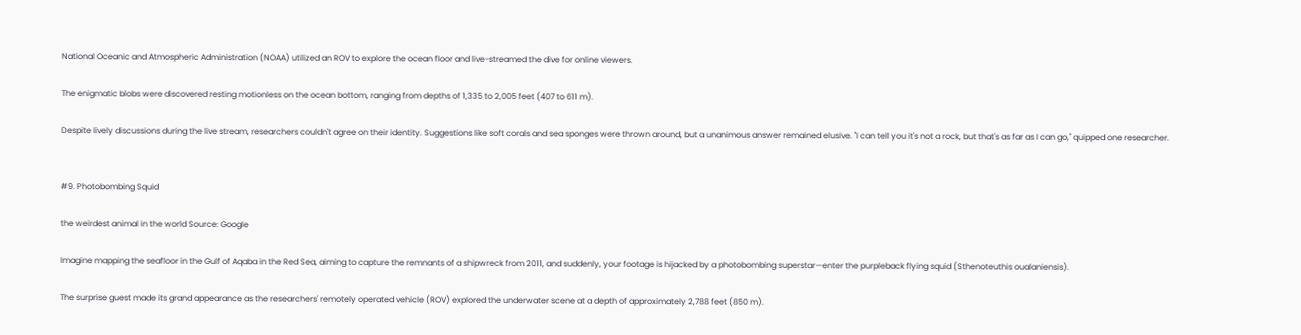National Oceanic and Atmospheric Administration (NOAA) utilized an ROV to explore the ocean floor and live-streamed the dive for online viewers.

The enigmatic blobs were discovered resting motionless on the ocean bottom, ranging from depths of 1,335 to 2,005 feet (407 to 611 m).

Despite lively discussions during the live stream, researchers couldn't agree on their identity. Suggestions like soft corals and sea sponges were thrown around, but a unanimous answer remained elusive. "I can tell you it's not a rock, but that's as far as I can go," quipped one researcher.


#9. Photobombing Squid

the weirdest animal in the world Source: Google

Imagine mapping the seafloor in the Gulf of Aqaba in the Red Sea, aiming to capture the remnants of a shipwreck from 2011, and suddenly, your footage is hijacked by a photobombing superstar—enter the purpleback flying squid (Sthenoteuthis oualaniensis).

The surprise guest made its grand appearance as the researchers' remotely operated vehicle (ROV) explored the underwater scene at a depth of approximately 2,788 feet (850 m).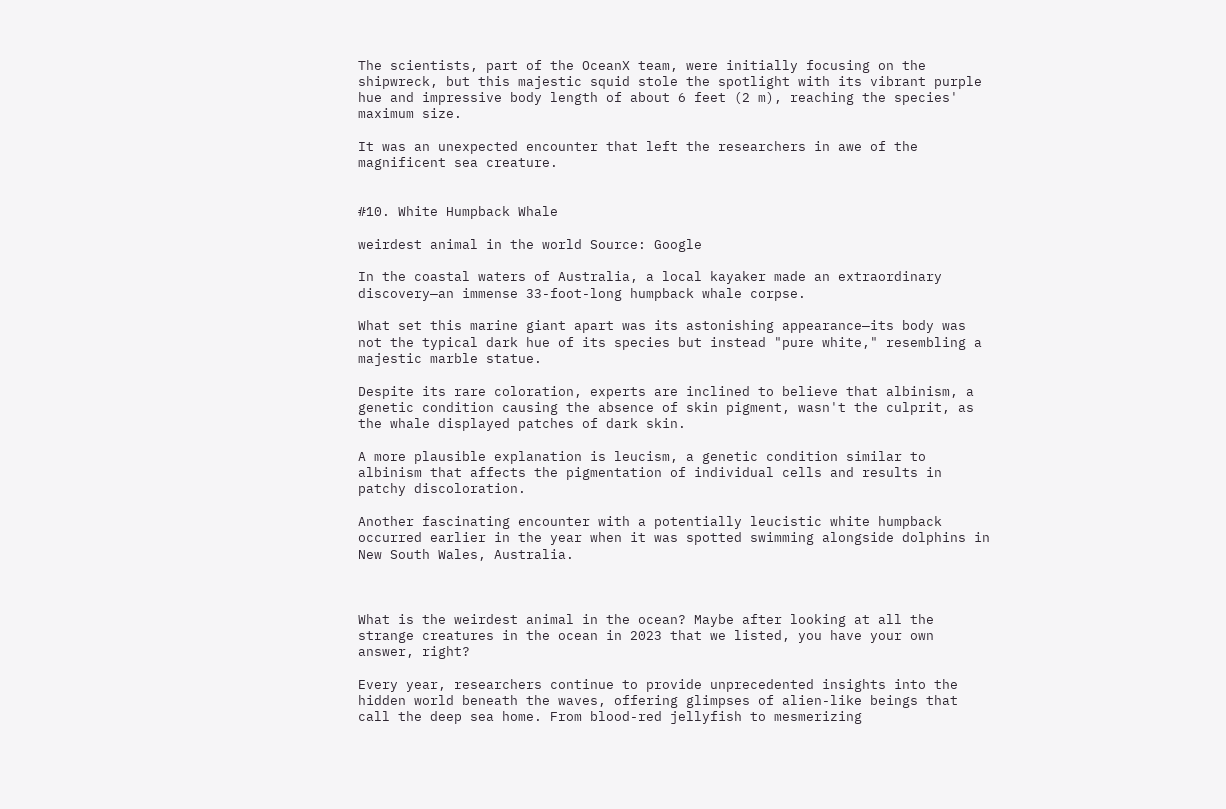The scientists, part of the OceanX team, were initially focusing on the shipwreck, but this majestic squid stole the spotlight with its vibrant purple hue and impressive body length of about 6 feet (2 m), reaching the species' maximum size.

It was an unexpected encounter that left the researchers in awe of the magnificent sea creature.


#10. White Humpback Whale

weirdest animal in the world Source: Google

In the coastal waters of Australia, a local kayaker made an extraordinary discovery—an immense 33-foot-long humpback whale corpse.

What set this marine giant apart was its astonishing appearance—its body was not the typical dark hue of its species but instead "pure white," resembling a majestic marble statue.

Despite its rare coloration, experts are inclined to believe that albinism, a genetic condition causing the absence of skin pigment, wasn't the culprit, as the whale displayed patches of dark skin.

A more plausible explanation is leucism, a genetic condition similar to albinism that affects the pigmentation of individual cells and results in patchy discoloration.

Another fascinating encounter with a potentially leucistic white humpback occurred earlier in the year when it was spotted swimming alongside dolphins in New South Wales, Australia.



What is the weirdest animal in the ocean? Maybe after looking at all the strange creatures in the ocean in 2023 that we listed, you have your own answer, right?

Every year, researchers continue to provide unprecedented insights into the hidden world beneath the waves, offering glimpses of alien-like beings that call the deep sea home. From blood-red jellyfish to mesmerizing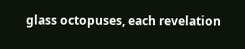glass octopuses, each revelation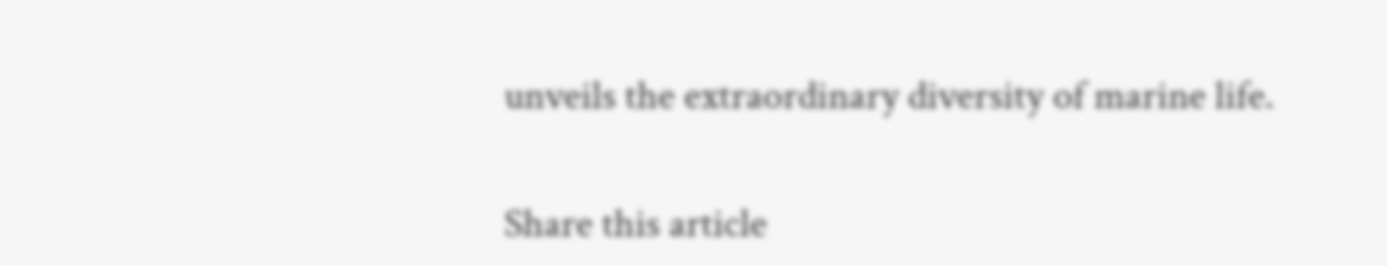unveils the extraordinary diversity of marine life.

Share this article